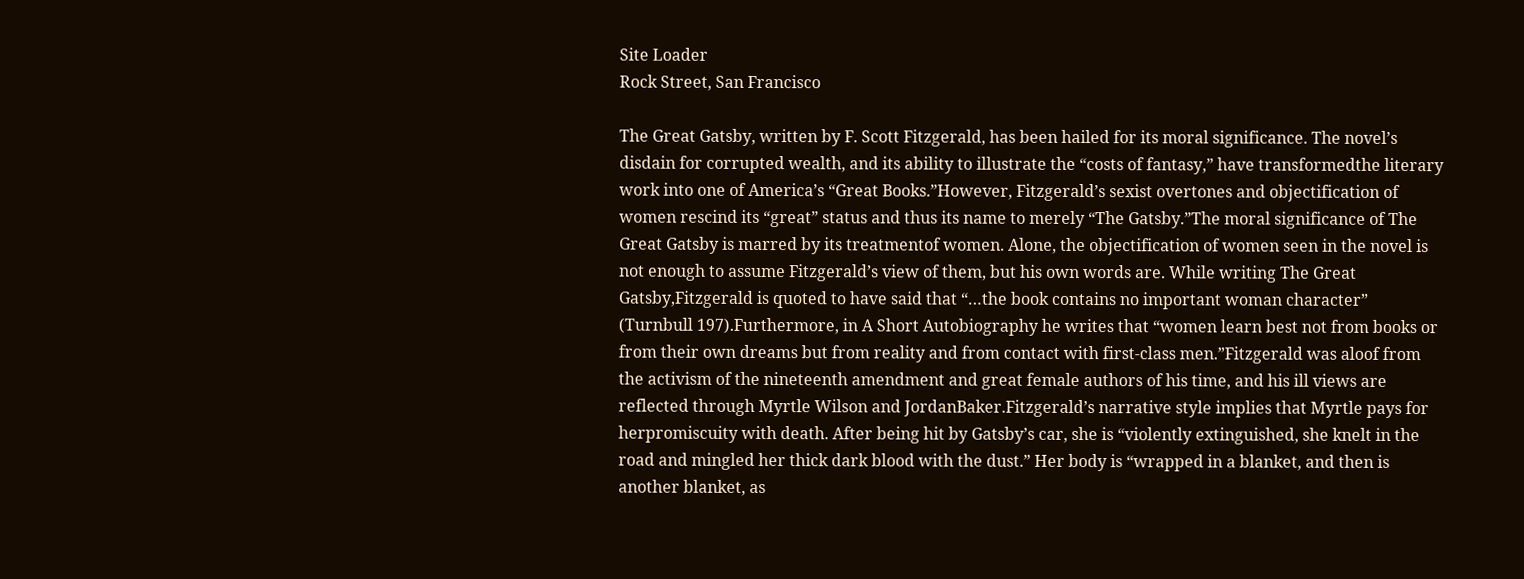Site Loader
Rock Street, San Francisco

The Great Gatsby, written by F. Scott Fitzgerald, has been hailed for its moral significance. The novel’s disdain for corrupted wealth, and its ability to illustrate the “costs of fantasy,” have transformedthe literary work into one of America’s “Great Books.”However, Fitzgerald’s sexist overtones and objectification of women rescind its “great” status and thus its name to merely “The Gatsby.”The moral significance of The Great Gatsby is marred by its treatmentof women. Alone, the objectification of women seen in the novel is not enough to assume Fitzgerald’s view of them, but his own words are. While writing The Great Gatsby,Fitzgerald is quoted to have said that “…the book contains no important woman character” (Turnbull 197).Furthermore, in A Short Autobiography he writes that “women learn best not from books or from their own dreams but from reality and from contact with first-class men.”Fitzgerald was aloof from the activism of the nineteenth amendment and great female authors of his time, and his ill views are reflected through Myrtle Wilson and JordanBaker.Fitzgerald’s narrative style implies that Myrtle pays for herpromiscuity with death. After being hit by Gatsby’s car, she is “violently extinguished, she knelt in the road and mingled her thick dark blood with the dust.” Her body is “wrapped in a blanket, and then is another blanket, as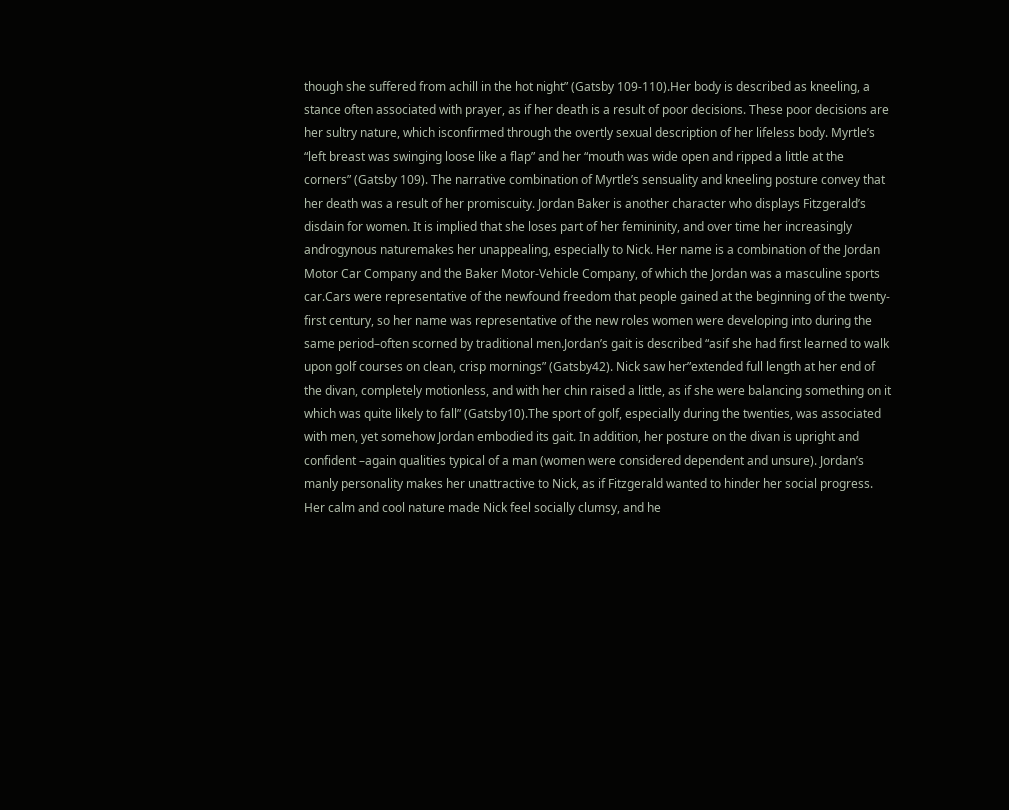though she suffered from achill in the hot night” (Gatsby 109-110).Her body is described as kneeling, a stance often associated with prayer, as if her death is a result of poor decisions. These poor decisions are her sultry nature, which isconfirmed through the overtly sexual description of her lifeless body. Myrtle’s “left breast was swinging loose like a flap” and her “mouth was wide open and ripped a little at the corners” (Gatsby 109). The narrative combination of Myrtle’s sensuality and kneeling posture convey that her death was a result of her promiscuity. Jordan Baker is another character who displays Fitzgerald’s disdain for women. It is implied that she loses part of her femininity, and over time her increasingly androgynous naturemakes her unappealing, especially to Nick. Her name is a combination of the Jordan Motor Car Company and the Baker Motor-Vehicle Company, of which the Jordan was a masculine sports car.Cars were representative of the newfound freedom that people gained at the beginning of the twenty-first century, so her name was representative of the new roles women were developing into during the same period–often scorned by traditional men.Jordan’s gait is described “asif she had first learned to walk upon golf courses on clean, crisp mornings” (Gatsby42). Nick saw her”extended full length at her end of the divan, completely motionless, and with her chin raised a little, as if she were balancing something on it which was quite likely to fall” (Gatsby10).The sport of golf, especially during the twenties, was associated with men, yet somehow Jordan embodied its gait. In addition, her posture on the divan is upright and confident –again qualities typical of a man (women were considered dependent and unsure). Jordan’s manly personality makes her unattractive to Nick, as if Fitzgerald wanted to hinder her social progress. Her calm and cool nature made Nick feel socially clumsy, and he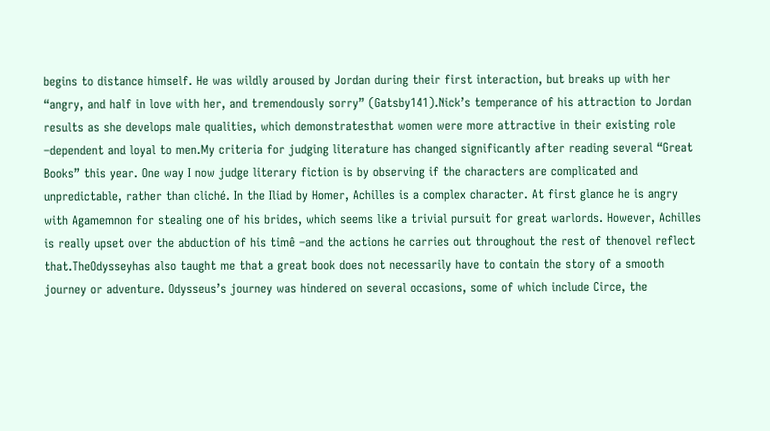begins to distance himself. He was wildly aroused by Jordan during their first interaction, but breaks up with her “angry, and half in love with her, and tremendously sorry” (Gatsby141).Nick’s temperance of his attraction to Jordan results as she develops male qualities, which demonstratesthat women were more attractive in their existing role –dependent and loyal to men.My criteria for judging literature has changed significantly after reading several “Great Books” this year. One way I now judge literary fiction is by observing if the characters are complicated and unpredictable, rather than cliché. In the Iliad by Homer, Achilles is a complex character. At first glance he is angry with Agamemnon for stealing one of his brides, which seems like a trivial pursuit for great warlords. However, Achilles is really upset over the abduction of his timê –and the actions he carries out throughout the rest of thenovel reflect that.TheOdysseyhas also taught me that a great book does not necessarily have to contain the story of a smooth journey or adventure. Odysseus’s journey was hindered on several occasions, some of which include Circe, the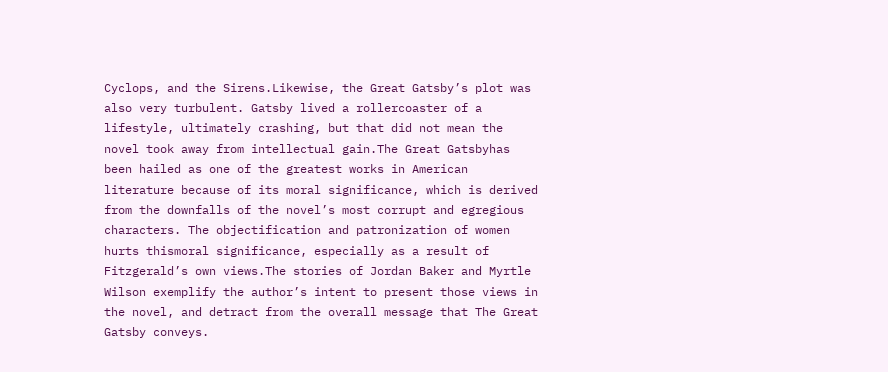Cyclops, and the Sirens.Likewise, the Great Gatsby’s plot was also very turbulent. Gatsby lived a rollercoaster of a lifestyle, ultimately crashing, but that did not mean the novel took away from intellectual gain.The Great Gatsbyhas been hailed as one of the greatest works in American literature because of its moral significance, which is derived from the downfalls of the novel’s most corrupt and egregious characters. The objectification and patronization of women hurts thismoral significance, especially as a result of Fitzgerald’s own views.The stories of Jordan Baker and Myrtle Wilson exemplify the author’s intent to present those views in the novel, and detract from the overall message that The Great Gatsby conveys.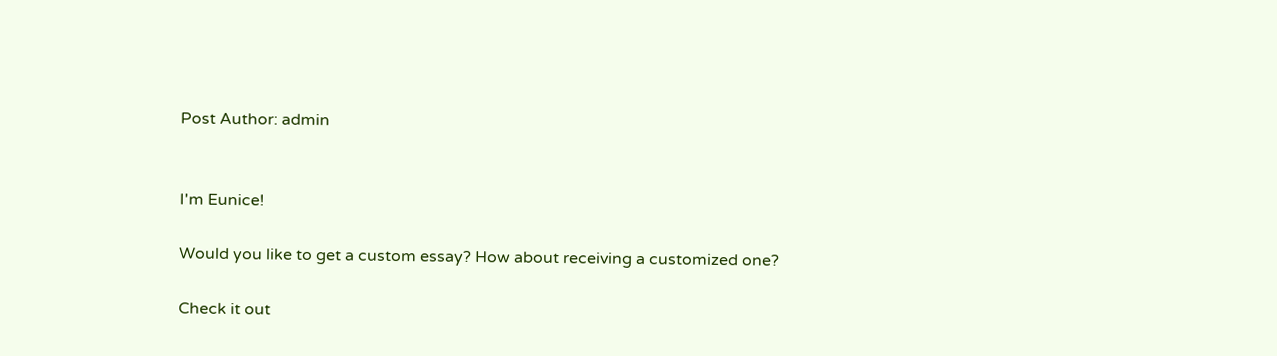Post Author: admin


I'm Eunice!

Would you like to get a custom essay? How about receiving a customized one?

Check it out